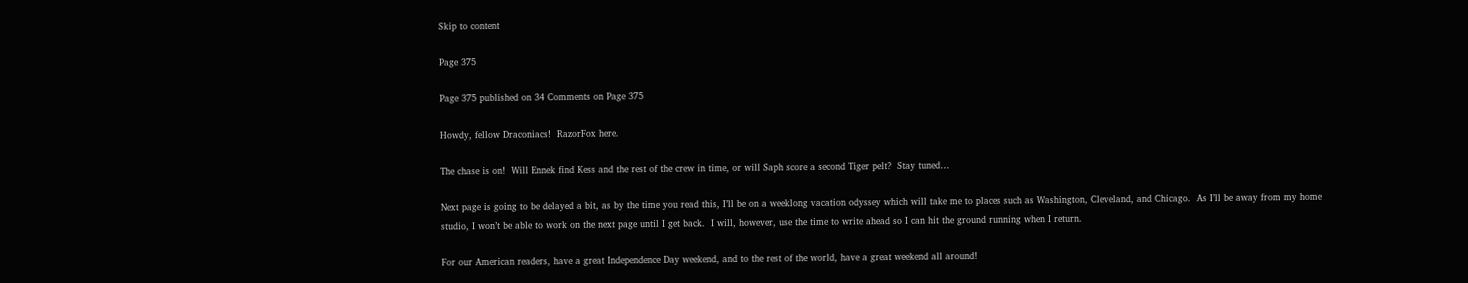Skip to content

Page 375

Page 375 published on 34 Comments on Page 375

Howdy, fellow Draconiacs!  RazorFox here.

The chase is on!  Will Ennek find Kess and the rest of the crew in time, or will Saph score a second Tiger pelt?  Stay tuned…

Next page is going to be delayed a bit, as by the time you read this, I’ll be on a weeklong vacation odyssey which will take me to places such as Washington, Cleveland, and Chicago.  As I’ll be away from my home studio, I won’t be able to work on the next page until I get back.  I will, however, use the time to write ahead so I can hit the ground running when I return.

For our American readers, have a great Independence Day weekend, and to the rest of the world, have a great weekend all around!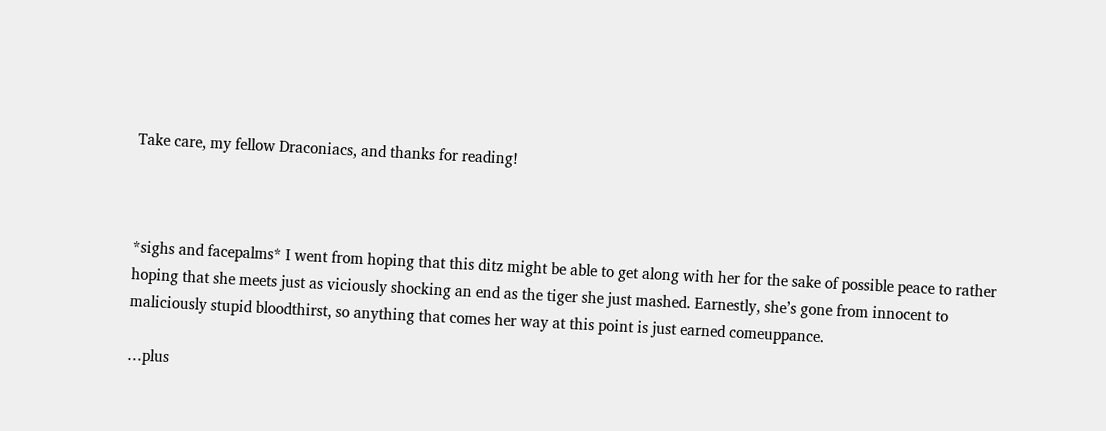Take care, my fellow Draconiacs, and thanks for reading!



*sighs and facepalms* I went from hoping that this ditz might be able to get along with her for the sake of possible peace to rather hoping that she meets just as viciously shocking an end as the tiger she just mashed. Earnestly, she’s gone from innocent to maliciously stupid bloodthirst, so anything that comes her way at this point is just earned comeuppance.

…plus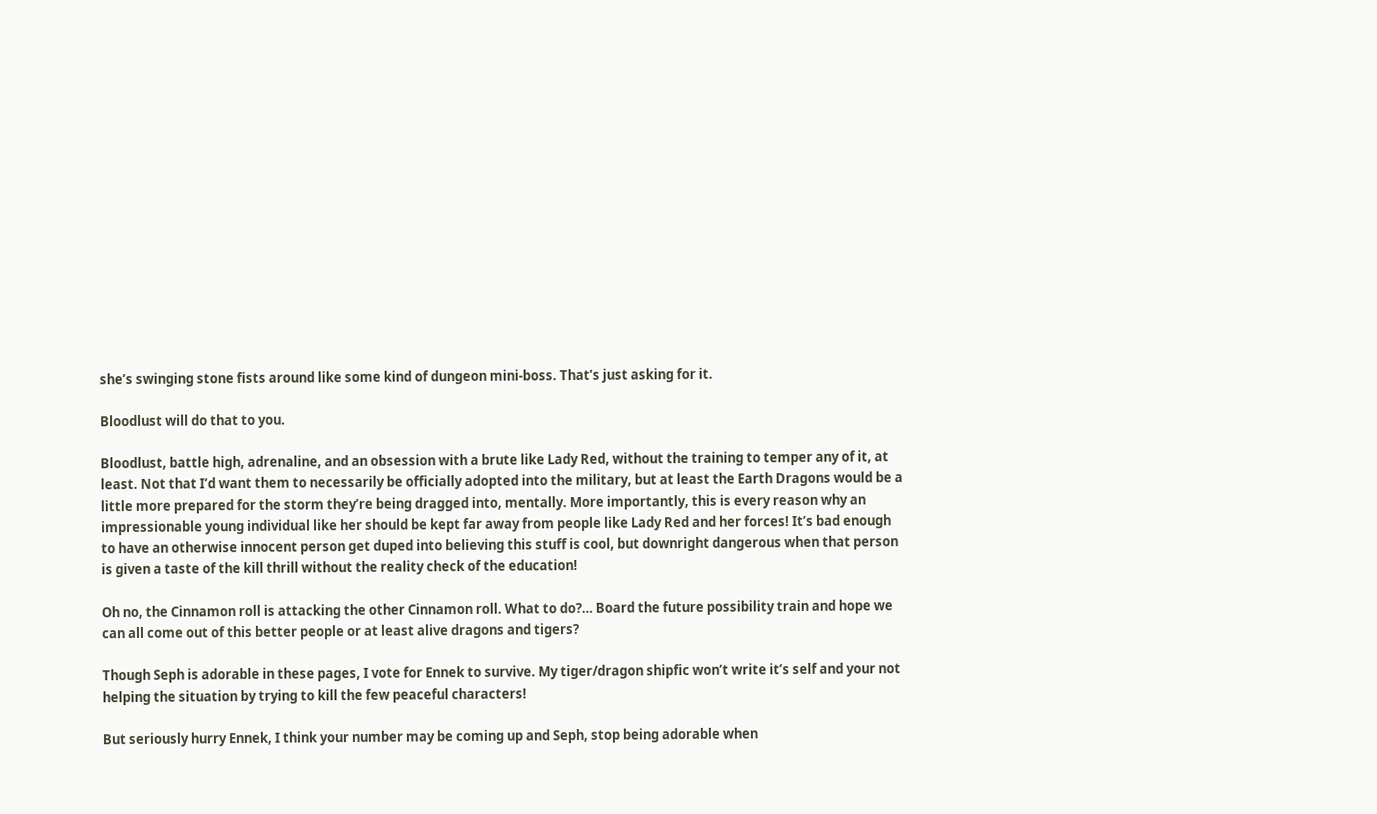she’s swinging stone fists around like some kind of dungeon mini-boss. That’s just asking for it.

Bloodlust will do that to you.

Bloodlust, battle high, adrenaline, and an obsession with a brute like Lady Red, without the training to temper any of it, at least. Not that I’d want them to necessarily be officially adopted into the military, but at least the Earth Dragons would be a little more prepared for the storm they’re being dragged into, mentally. More importantly, this is every reason why an impressionable young individual like her should be kept far away from people like Lady Red and her forces! It’s bad enough to have an otherwise innocent person get duped into believing this stuff is cool, but downright dangerous when that person is given a taste of the kill thrill without the reality check of the education!

Oh no, the Cinnamon roll is attacking the other Cinnamon roll. What to do?… Board the future possibility train and hope we can all come out of this better people or at least alive dragons and tigers?

Though Seph is adorable in these pages, I vote for Ennek to survive. My tiger/dragon shipfic won’t write it’s self and your not helping the situation by trying to kill the few peaceful characters!

But seriously hurry Ennek, I think your number may be coming up and Seph, stop being adorable when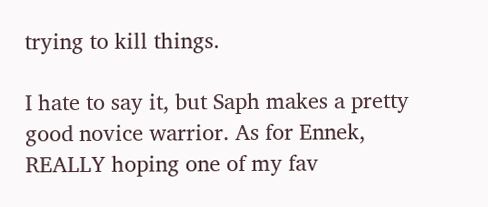trying to kill things.

I hate to say it, but Saph makes a pretty good novice warrior. As for Ennek, REALLY hoping one of my fav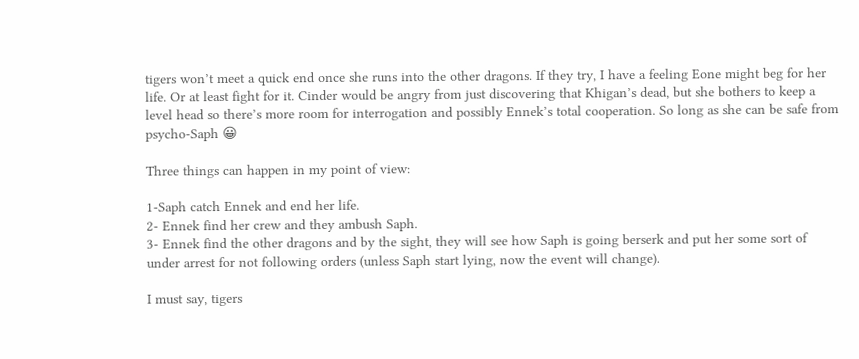tigers won’t meet a quick end once she runs into the other dragons. If they try, I have a feeling Eone might beg for her life. Or at least fight for it. Cinder would be angry from just discovering that Khigan’s dead, but she bothers to keep a level head so there’s more room for interrogation and possibly Ennek’s total cooperation. So long as she can be safe from psycho-Saph 😀

Three things can happen in my point of view:

1-Saph catch Ennek and end her life.
2- Ennek find her crew and they ambush Saph.
3- Ennek find the other dragons and by the sight, they will see how Saph is going berserk and put her some sort of under arrest for not following orders (unless Saph start lying, now the event will change).

I must say, tigers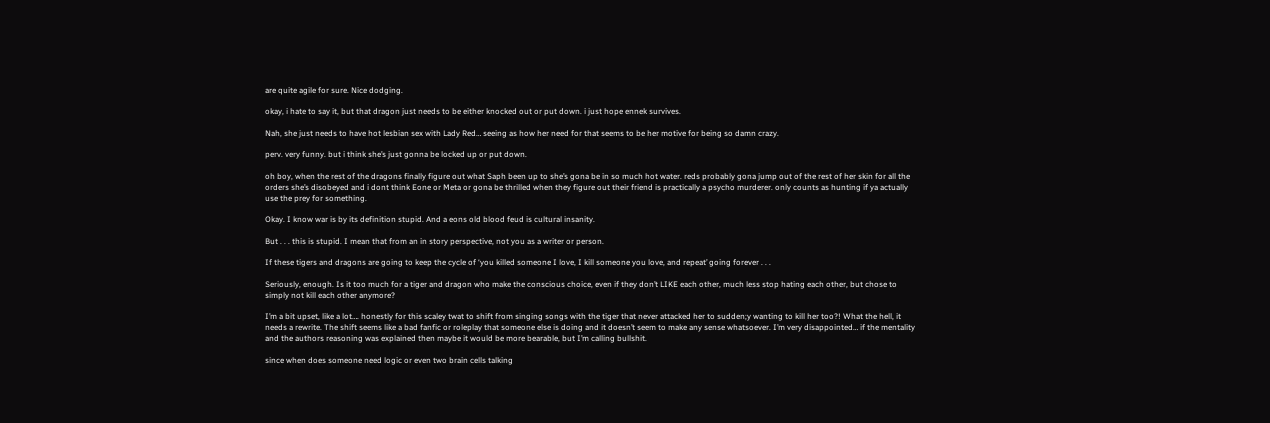are quite agile for sure. Nice dodging.

okay, i hate to say it, but that dragon just needs to be either knocked out or put down. i just hope ennek survives.

Nah, she just needs to have hot lesbian sex with Lady Red… seeing as how her need for that seems to be her motive for being so damn crazy.

perv. very funny. but i think she’s just gonna be locked up or put down.

oh boy, when the rest of the dragons finally figure out what Saph been up to she’s gona be in so much hot water. reds probably gona jump out of the rest of her skin for all the orders she’s disobeyed and i dont think Eone or Meta or gona be thrilled when they figure out their friend is practically a psycho murderer. only counts as hunting if ya actually use the prey for something.

Okay. I know war is by its definition stupid. And a eons old blood feud is cultural insanity.

But . . . this is stupid. I mean that from an in story perspective, not you as a writer or person.

If these tigers and dragons are going to keep the cycle of ‘you killed someone I love, I kill someone you love, and repeat’ going forever . . .

Seriously, enough. Is it too much for a tiger and dragon who make the conscious choice, even if they don’t LIKE each other, much less stop hating each other, but chose to simply not kill each other anymore?

I’m a bit upset, like a lot…. honestly for this scaley twat to shift from singing songs with the tiger that never attacked her to sudden;y wanting to kill her too?! What the hell, it needs a rewrite. The shift seems like a bad fanfic or roleplay that someone else is doing and it doesn’t seem to make any sense whatsoever. I’m very disappointed… if the mentality and the authors reasoning was explained then maybe it would be more bearable, but I’m calling bullshit.

since when does someone need logic or even two brain cells talking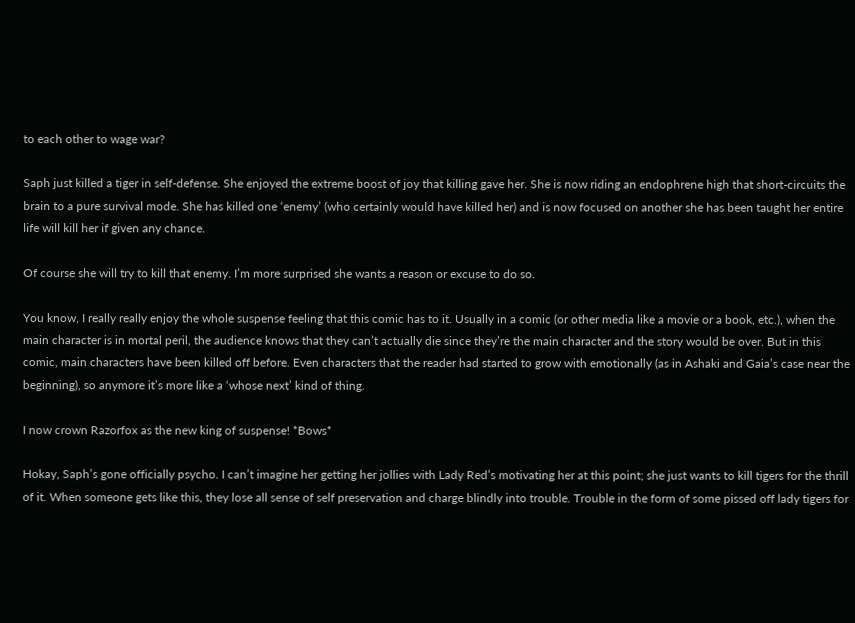to each other to wage war?

Saph just killed a tiger in self-defense. She enjoyed the extreme boost of joy that killing gave her. She is now riding an endophrene high that short-circuits the brain to a pure survival mode. She has killed one ‘enemy’ (who certainly would have killed her) and is now focused on another she has been taught her entire life will kill her if given any chance.

Of course she will try to kill that enemy. I’m more surprised she wants a reason or excuse to do so.

You know, I really really enjoy the whole suspense feeling that this comic has to it. Usually in a comic (or other media like a movie or a book, etc.), when the main character is in mortal peril, the audience knows that they can’t actually die since they’re the main character and the story would be over. But in this comic, main characters have been killed off before. Even characters that the reader had started to grow with emotionally (as in Ashaki and Gaia’s case near the beginning), so anymore it’s more like a ‘whose next’ kind of thing.

I now crown Razorfox as the new king of suspense! *Bows*

Hokay, Saph’s gone officially psycho. I can’t imagine her getting her jollies with Lady Red’s motivating her at this point; she just wants to kill tigers for the thrill of it. When someone gets like this, they lose all sense of self preservation and charge blindly into trouble. Trouble in the form of some pissed off lady tigers for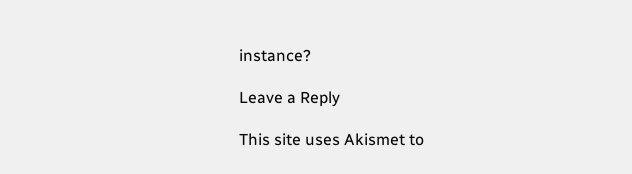instance?

Leave a Reply

This site uses Akismet to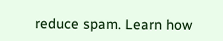reduce spam. Learn how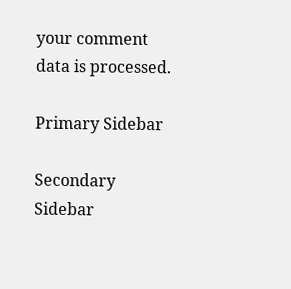your comment data is processed.

Primary Sidebar

Secondary Sidebar